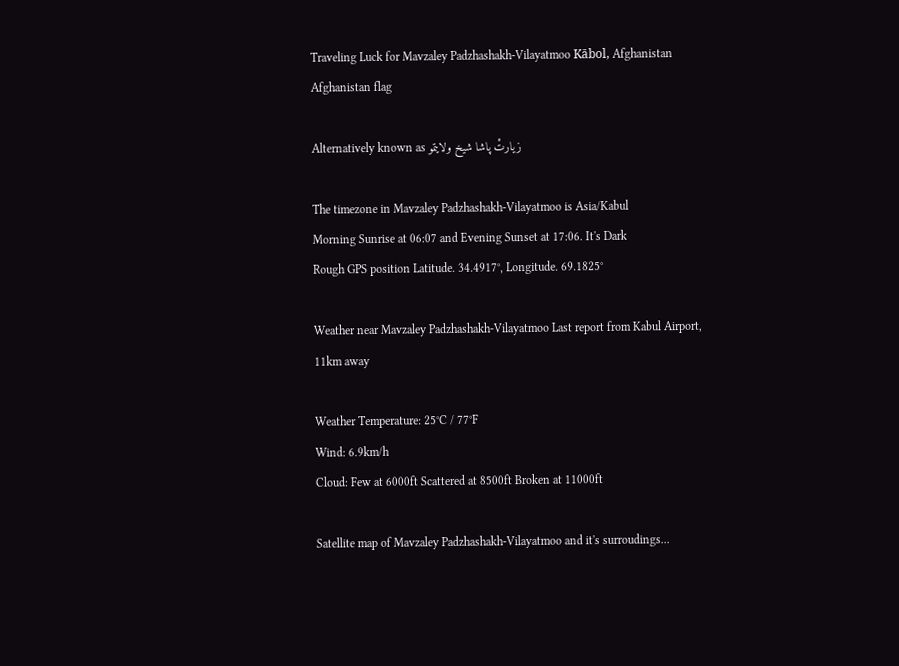Traveling Luck for Mavzaley Padzhashakh-Vilayatmoo Kābol, Afghanistan Afghanistan flag

Alternatively known as زیارتٔ پاشا شیخ ولایتمو

The timezone in Mavzaley Padzhashakh-Vilayatmoo is Asia/Kabul
Morning Sunrise at 06:07 and Evening Sunset at 17:06. It's Dark
Rough GPS position Latitude. 34.4917°, Longitude. 69.1825°

Weather near Mavzaley Padzhashakh-Vilayatmoo Last report from Kabul Airport, 11km away

Weather Temperature: 25°C / 77°F
Wind: 6.9km/h
Cloud: Few at 6000ft Scattered at 8500ft Broken at 11000ft

Satellite map of Mavzaley Padzhashakh-Vilayatmoo and it's surroudings...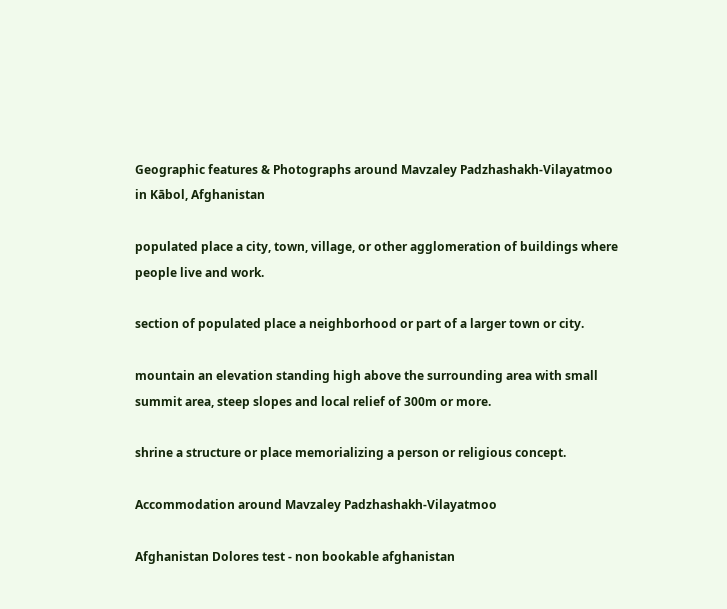Geographic features & Photographs around Mavzaley Padzhashakh-Vilayatmoo in Kābol, Afghanistan

populated place a city, town, village, or other agglomeration of buildings where people live and work.

section of populated place a neighborhood or part of a larger town or city.

mountain an elevation standing high above the surrounding area with small summit area, steep slopes and local relief of 300m or more.

shrine a structure or place memorializing a person or religious concept.

Accommodation around Mavzaley Padzhashakh-Vilayatmoo

Afghanistan Dolores test - non bookable afghanistan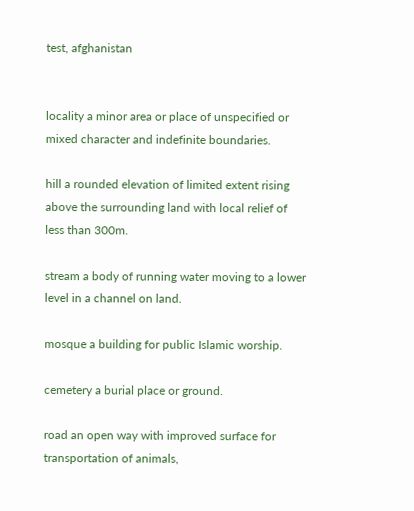test, afghanistan


locality a minor area or place of unspecified or mixed character and indefinite boundaries.

hill a rounded elevation of limited extent rising above the surrounding land with local relief of less than 300m.

stream a body of running water moving to a lower level in a channel on land.

mosque a building for public Islamic worship.

cemetery a burial place or ground.

road an open way with improved surface for transportation of animals,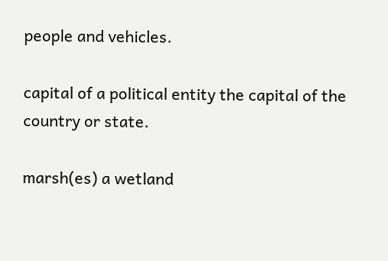people and vehicles.

capital of a political entity the capital of the country or state.

marsh(es) a wetland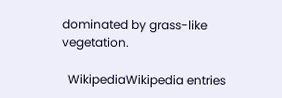dominated by grass-like vegetation.

  WikipediaWikipedia entries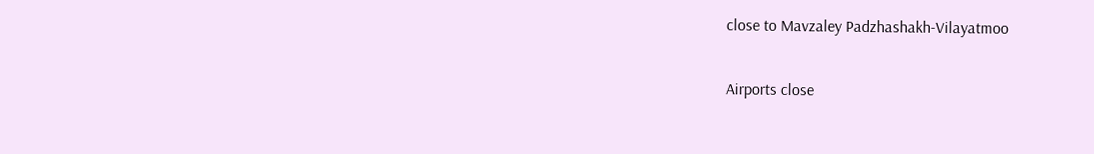close to Mavzaley Padzhashakh-Vilayatmoo

Airports close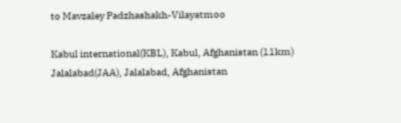to Mavzaley Padzhashakh-Vilayatmoo

Kabul international(KBL), Kabul, Afghanistan (11km)
Jalalabad(JAA), Jalalabad, Afghanistan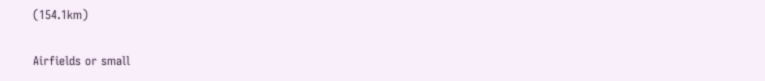(154.1km)

Airfields or small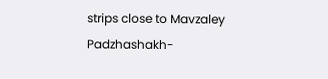strips close to Mavzaley Padzhashakh-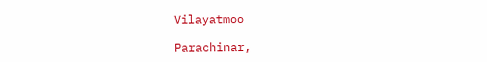Vilayatmoo

Parachinar,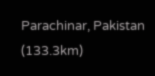Parachinar, Pakistan (133.3km)